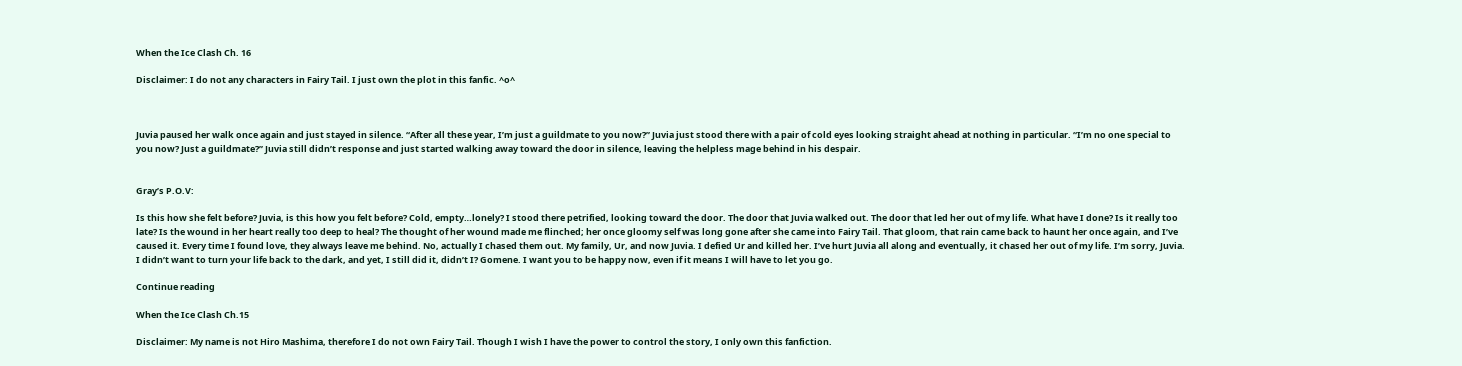When the Ice Clash Ch. 16

Disclaimer: I do not any characters in Fairy Tail. I just own the plot in this fanfic. ^o^



Juvia paused her walk once again and just stayed in silence. “After all these year, I’m just a guildmate to you now?” Juvia just stood there with a pair of cold eyes looking straight ahead at nothing in particular. “I’m no one special to you now? Just a guildmate?” Juvia still didn’t response and just started walking away toward the door in silence, leaving the helpless mage behind in his despair.


Gray’s P.O.V:

Is this how she felt before? Juvia, is this how you felt before? Cold, empty…lonely? I stood there petrified, looking toward the door. The door that Juvia walked out. The door that led her out of my life. What have I done? Is it really too late? Is the wound in her heart really too deep to heal? The thought of her wound made me flinched; her once gloomy self was long gone after she came into Fairy Tail. That gloom, that rain came back to haunt her once again, and I’ve caused it. Every time I found love, they always leave me behind. No, actually I chased them out. My family, Ur, and now Juvia. I defied Ur and killed her. I’ve hurt Juvia all along and eventually, it chased her out of my life. I’m sorry, Juvia. I didn’t want to turn your life back to the dark, and yet, I still did it, didn’t I? Gomene. I want you to be happy now, even if it means I will have to let you go.

Continue reading

When the Ice Clash Ch.15

Disclaimer: My name is not Hiro Mashima, therefore I do not own Fairy Tail. Though I wish I have the power to control the story, I only own this fanfiction.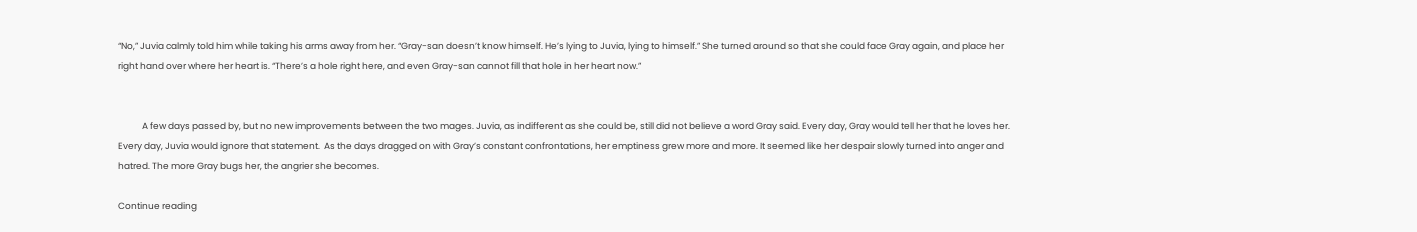“No,” Juvia calmly told him while taking his arms away from her. “Gray-san doesn’t know himself. He’s lying to Juvia, lying to himself.” She turned around so that she could face Gray again, and place her right hand over where her heart is. “There’s a hole right here, and even Gray-san cannot fill that hole in her heart now.”


            A few days passed by, but no new improvements between the two mages. Juvia, as indifferent as she could be, still did not believe a word Gray said. Every day, Gray would tell her that he loves her. Every day, Juvia would ignore that statement.  As the days dragged on with Gray’s constant confrontations, her emptiness grew more and more. It seemed like her despair slowly turned into anger and hatred. The more Gray bugs her, the angrier she becomes.

Continue reading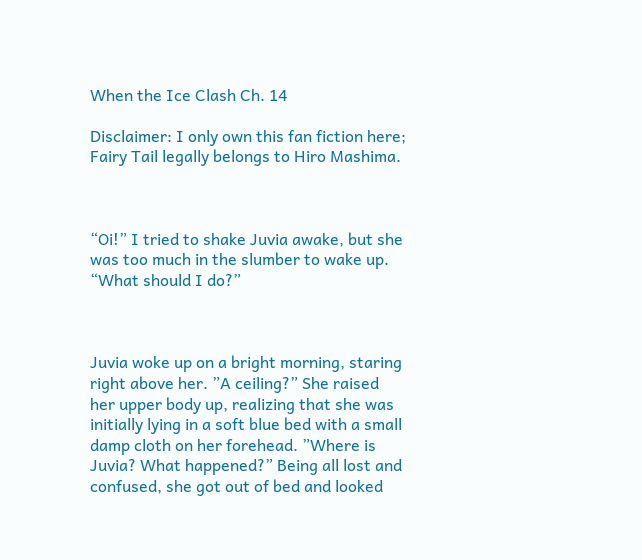When the Ice Clash Ch. 14

Disclaimer: I only own this fan fiction here; Fairy Tail legally belongs to Hiro Mashima.



“Oi!” I tried to shake Juvia awake, but she was too much in the slumber to wake up. “What should I do?”



Juvia woke up on a bright morning, staring right above her. ”A ceiling?” She raised her upper body up, realizing that she was initially lying in a soft blue bed with a small damp cloth on her forehead. ”Where is Juvia? What happened?” Being all lost and confused, she got out of bed and looked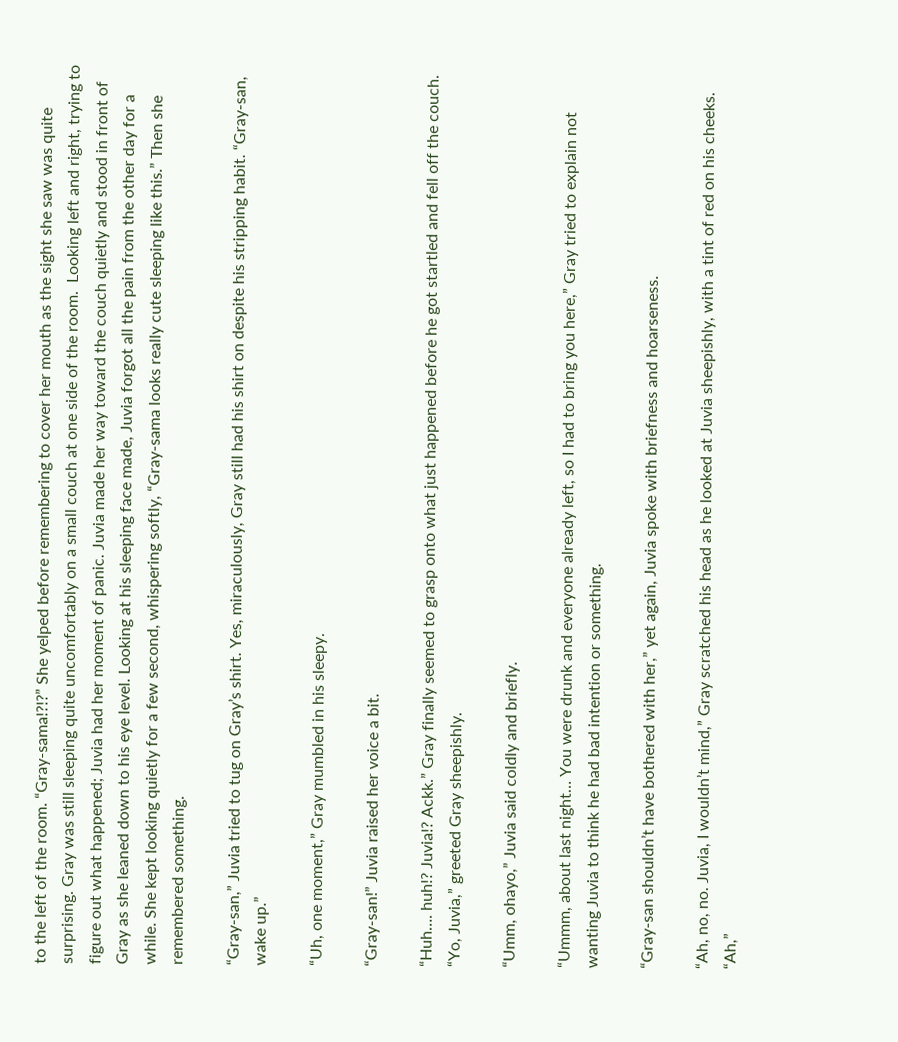to the left of the room. “Gray-sama!?!?” She yelped before remembering to cover her mouth as the sight she saw was quite surprising. Gray was still sleeping quite uncomfortably on a small couch at one side of the room.  Looking left and right, trying to figure out what happened; Juvia had her moment of panic. Juvia made her way toward the couch quietly and stood in front of Gray as she leaned down to his eye level. Looking at his sleeping face made, Juvia forgot all the pain from the other day for a while. She kept looking quietly for a few second, whispering softly, “Gray-sama looks really cute sleeping like this.” Then she remembered something.

“Gray-san,” Juvia tried to tug on Gray’s shirt. Yes, miraculously, Gray still had his shirt on despite his stripping habit. “Gray-san, wake up.”

“Uh, one moment,” Gray mumbled in his sleepy.

“Gray-san!” Juvia raised her voice a bit.

“Huh…. huh!? Juvia!? Ackk.” Gray finally seemed to grasp onto what just happened before he got startled and fell off the couch. “Yo, Juvia,” greeted Gray sheepishly.

“Umm, ohayo,” Juvia said coldly and briefly.

“Ummm, about last night… You were drunk and everyone already left, so I had to bring you here,” Gray tried to explain not wanting Juvia to think he had bad intention or something.

“Gray-san shouldn’t have bothered with her,” yet again, Juvia spoke with briefness and hoarseness.

“Ah, no, no. Juvia, I wouldn’t mind,” Gray scratched his head as he looked at Juvia sheepishly, with a tint of red on his cheeks. “Ah,”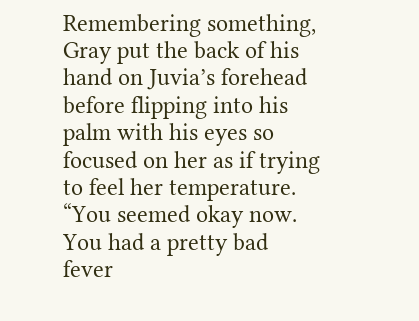Remembering something, Gray put the back of his hand on Juvia’s forehead before flipping into his palm with his eyes so focused on her as if trying to feel her temperature. “You seemed okay now. You had a pretty bad fever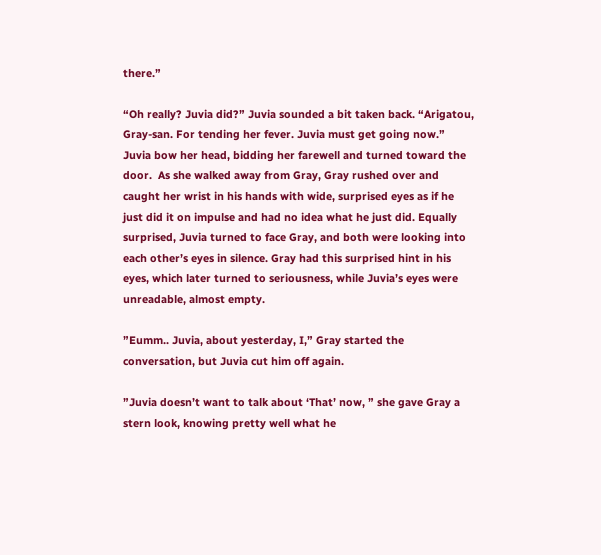there.”

“Oh really? Juvia did?” Juvia sounded a bit taken back. “Arigatou, Gray-san. For tending her fever. Juvia must get going now.” Juvia bow her head, bidding her farewell and turned toward the door.  As she walked away from Gray, Gray rushed over and caught her wrist in his hands with wide, surprised eyes as if he just did it on impulse and had no idea what he just did. Equally surprised, Juvia turned to face Gray, and both were looking into each other’s eyes in silence. Gray had this surprised hint in his eyes, which later turned to seriousness, while Juvia’s eyes were unreadable, almost empty.

”Eumm.. Juvia, about yesterday, I,” Gray started the conversation, but Juvia cut him off again.

”Juvia doesn’t want to talk about ‘That’ now, ” she gave Gray a stern look, knowing pretty well what he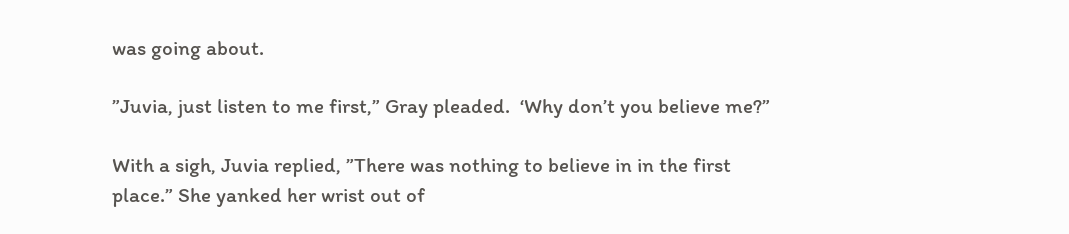was going about.

”Juvia, just listen to me first,” Gray pleaded.  ‘Why don’t you believe me?”

With a sigh, Juvia replied, ”There was nothing to believe in in the first place.” She yanked her wrist out of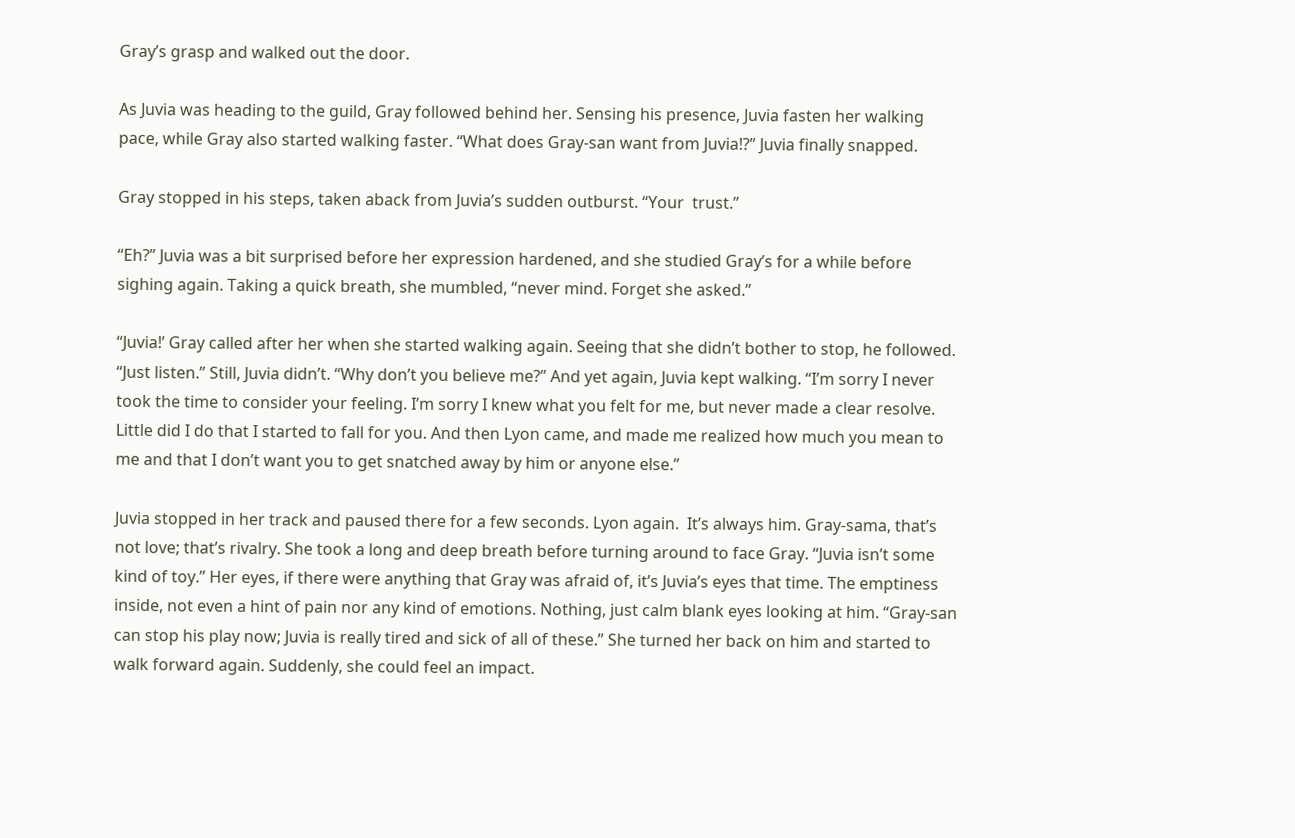Gray’s grasp and walked out the door.

As Juvia was heading to the guild, Gray followed behind her. Sensing his presence, Juvia fasten her walking pace, while Gray also started walking faster. “What does Gray-san want from Juvia!?” Juvia finally snapped.

Gray stopped in his steps, taken aback from Juvia’s sudden outburst. “Your  trust.”

“Eh?” Juvia was a bit surprised before her expression hardened, and she studied Gray’s for a while before sighing again. Taking a quick breath, she mumbled, “never mind. Forget she asked.”

“Juvia!’ Gray called after her when she started walking again. Seeing that she didn’t bother to stop, he followed. “Just listen.” Still, Juvia didn’t. “Why don’t you believe me?” And yet again, Juvia kept walking. “I’m sorry I never took the time to consider your feeling. I’m sorry I knew what you felt for me, but never made a clear resolve. Little did I do that I started to fall for you. And then Lyon came, and made me realized how much you mean to me and that I don’t want you to get snatched away by him or anyone else.”

Juvia stopped in her track and paused there for a few seconds. Lyon again.  It’s always him. Gray-sama, that’s not love; that’s rivalry. She took a long and deep breath before turning around to face Gray. “Juvia isn’t some kind of toy.” Her eyes, if there were anything that Gray was afraid of, it’s Juvia’s eyes that time. The emptiness inside, not even a hint of pain nor any kind of emotions. Nothing, just calm blank eyes looking at him. “Gray-san can stop his play now; Juvia is really tired and sick of all of these.” She turned her back on him and started to walk forward again. Suddenly, she could feel an impact.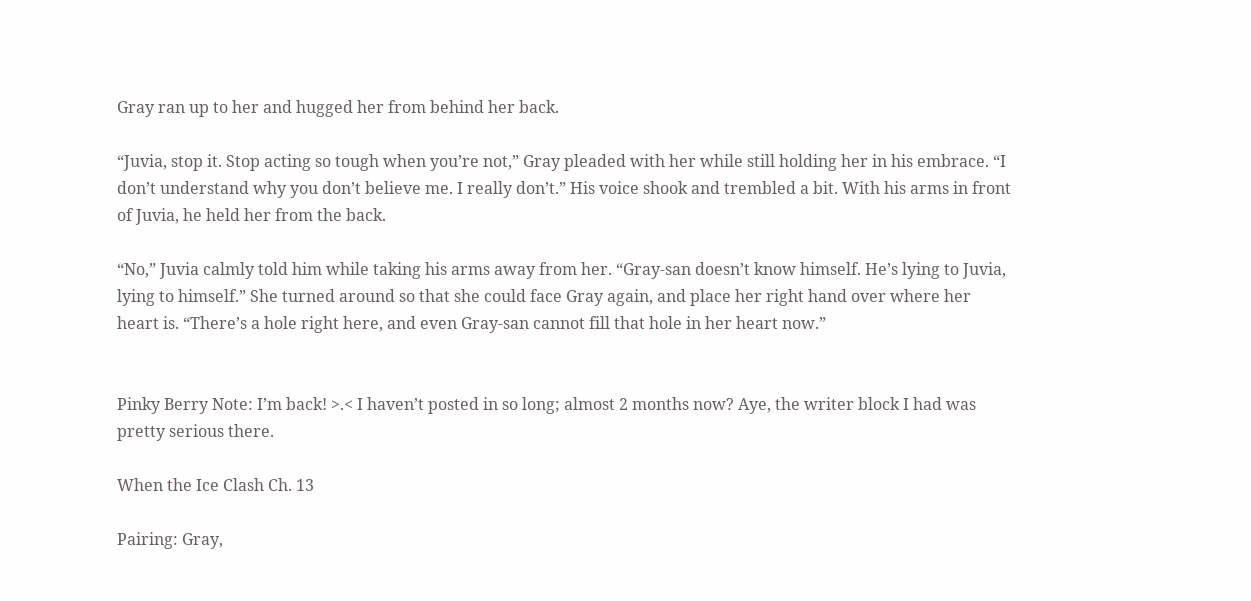Gray ran up to her and hugged her from behind her back.

“Juvia, stop it. Stop acting so tough when you’re not,” Gray pleaded with her while still holding her in his embrace. “I don’t understand why you don’t believe me. I really don’t.” His voice shook and trembled a bit. With his arms in front of Juvia, he held her from the back.

“No,” Juvia calmly told him while taking his arms away from her. “Gray-san doesn’t know himself. He’s lying to Juvia, lying to himself.” She turned around so that she could face Gray again, and place her right hand over where her heart is. “There’s a hole right here, and even Gray-san cannot fill that hole in her heart now.”


Pinky Berry Note: I’m back! >.< I haven’t posted in so long; almost 2 months now? Aye, the writer block I had was pretty serious there.

When the Ice Clash Ch. 13

Pairing: Gray,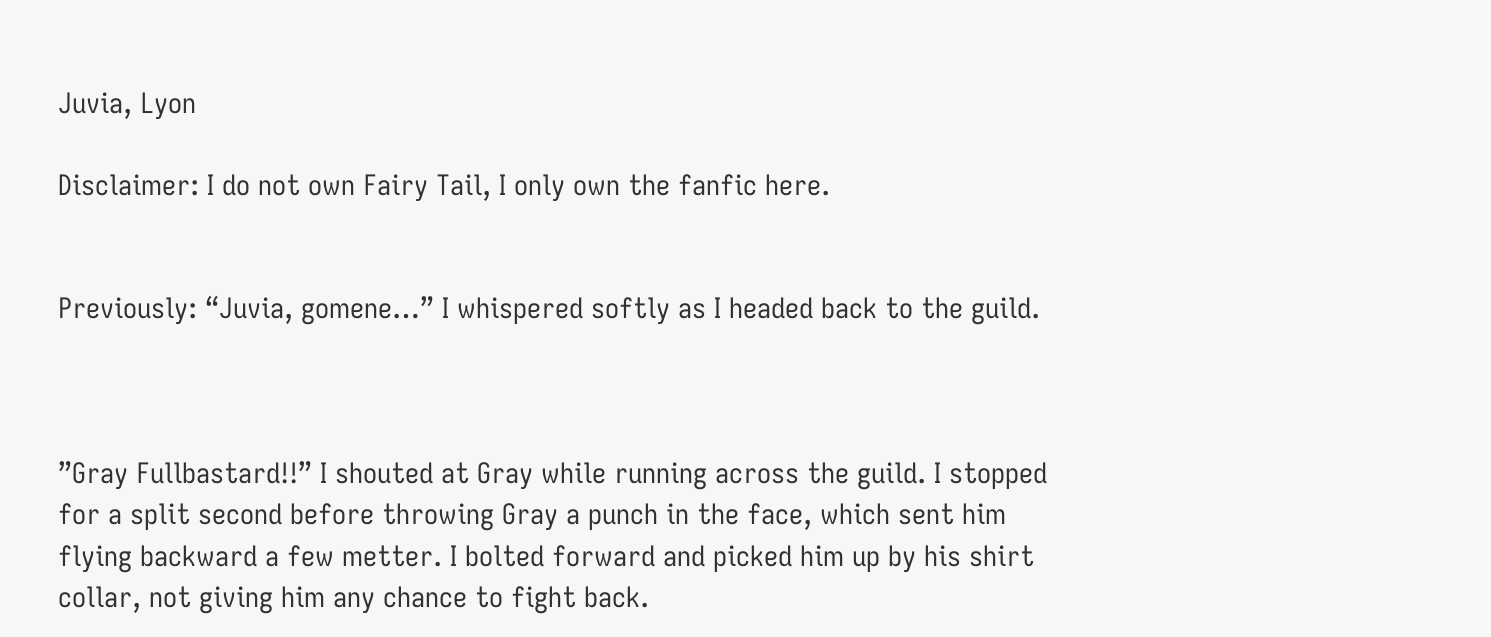Juvia, Lyon

Disclaimer: I do not own Fairy Tail, I only own the fanfic here.


Previously: “Juvia, gomene…” I whispered softly as I headed back to the guild.



”Gray Fullbastard!!” I shouted at Gray while running across the guild. I stopped for a split second before throwing Gray a punch in the face, which sent him flying backward a few metter. I bolted forward and picked him up by his shirt collar, not giving him any chance to fight back.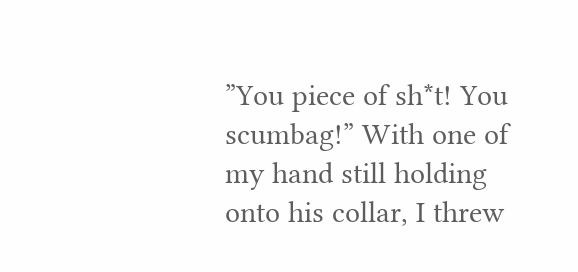”You piece of sh*t! You scumbag!” With one of my hand still holding onto his collar, I threw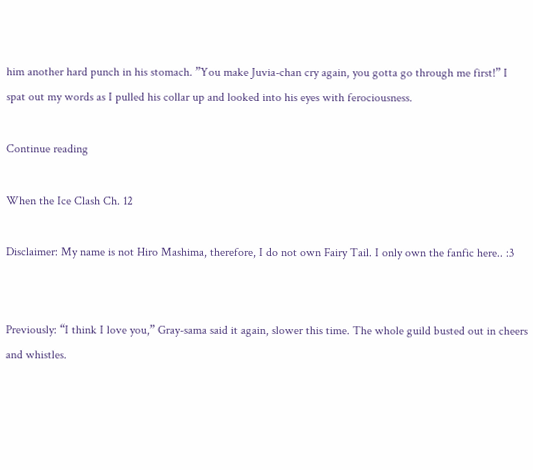him another hard punch in his stomach. ”You make Juvia-chan cry again, you gotta go through me first!” I spat out my words as I pulled his collar up and looked into his eyes with ferociousness.

Continue reading

When the Ice Clash Ch. 12

Disclaimer: My name is not Hiro Mashima, therefore, I do not own Fairy Tail. I only own the fanfic here.. :3


Previously: “I think I love you,” Gray-sama said it again, slower this time. The whole guild busted out in cheers and whistles.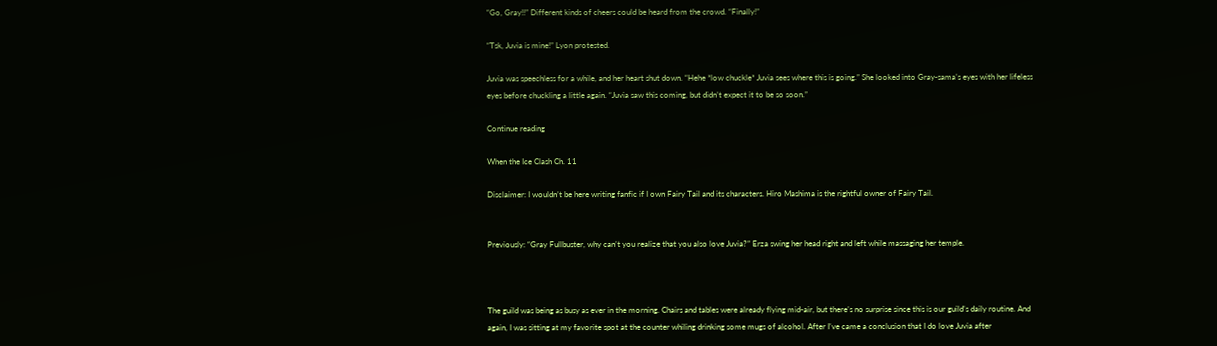“Go, Gray!!” Different kinds of cheers could be heard from the crowd. “Finally!”

“Tsk, Juvia is mine!” Lyon protested.

Juvia was speechless for a while, and her heart shut down. “Hehe *low chuckle* Juvia sees where this is going.” She looked into Gray-sama’s eyes with her lifeless eyes before chuckling a little again. “Juvia saw this coming, but didn’t expect it to be so soon.”

Continue reading

When the Ice Clash Ch. 11

Disclaimer: I wouldn’t be here writing fanfic if I own Fairy Tail and its characters. Hiro Mashima is the rightful owner of Fairy Tail.


Previously: “Gray Fullbuster, why can’t you realize that you also love Juvia?” Erza swing her head right and left while massaging her temple.



The guild was being as busy as ever in the morning. Chairs and tables were already flying mid-air, but there’s no surprise since this is our guild’s daily routine. And again, I was sitting at my favorite spot at the counter whiling drinking some mugs of alcohol. After I’ve came a conclusion that I do love Juvia after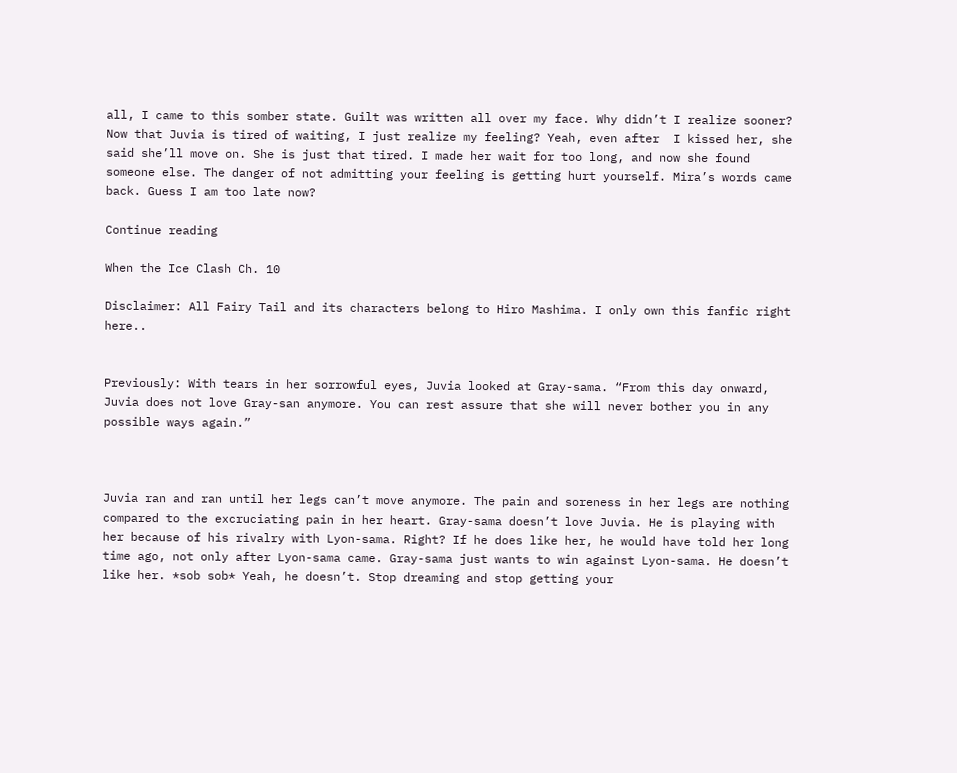all, I came to this somber state. Guilt was written all over my face. Why didn’t I realize sooner? Now that Juvia is tired of waiting, I just realize my feeling? Yeah, even after  I kissed her, she said she’ll move on. She is just that tired. I made her wait for too long, and now she found someone else. The danger of not admitting your feeling is getting hurt yourself. Mira’s words came back. Guess I am too late now?

Continue reading

When the Ice Clash Ch. 10

Disclaimer: All Fairy Tail and its characters belong to Hiro Mashima. I only own this fanfic right here..


Previously: With tears in her sorrowful eyes, Juvia looked at Gray-sama. “From this day onward, Juvia does not love Gray-san anymore. You can rest assure that she will never bother you in any possible ways again.”



Juvia ran and ran until her legs can’t move anymore. The pain and soreness in her legs are nothing compared to the excruciating pain in her heart. Gray-sama doesn’t love Juvia. He is playing with her because of his rivalry with Lyon-sama. Right? If he does like her, he would have told her long time ago, not only after Lyon-sama came. Gray-sama just wants to win against Lyon-sama. He doesn’t like her. *sob sob* Yeah, he doesn’t. Stop dreaming and stop getting your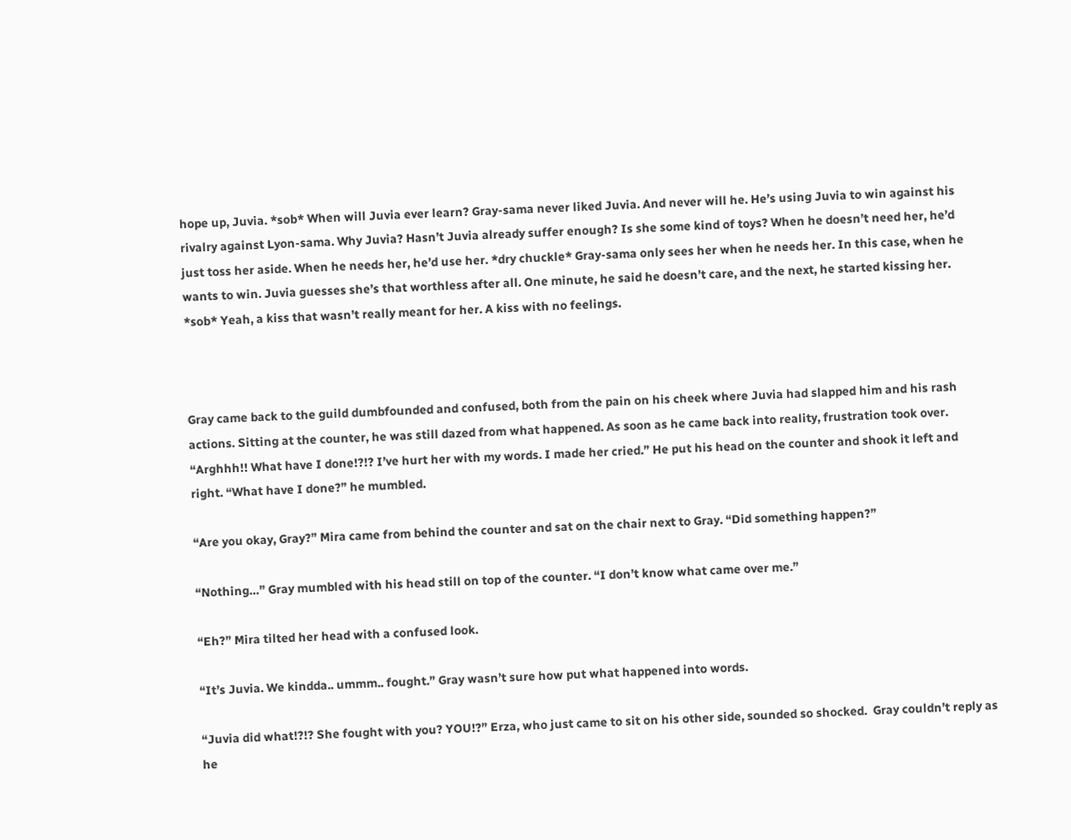hope up, Juvia. *sob* When will Juvia ever learn? Gray-sama never liked Juvia. And never will he. He’s using Juvia to win against his rivalry against Lyon-sama. Why Juvia? Hasn’t Juvia already suffer enough? Is she some kind of toys? When he doesn’t need her, he’d just toss her aside. When he needs her, he’d use her. *dry chuckle* Gray-sama only sees her when he needs her. In this case, when he wants to win. Juvia guesses she’s that worthless after all. One minute, he said he doesn’t care, and the next, he started kissing her. *sob* Yeah, a kiss that wasn’t really meant for her. A kiss with no feelings.



Gray came back to the guild dumbfounded and confused, both from the pain on his cheek where Juvia had slapped him and his rash actions. Sitting at the counter, he was still dazed from what happened. As soon as he came back into reality, frustration took over. “Arghhh!! What have I done!?!? I’ve hurt her with my words. I made her cried.” He put his head on the counter and shook it left and right. “What have I done?” he mumbled.

“Are you okay, Gray?” Mira came from behind the counter and sat on the chair next to Gray. “Did something happen?”

“Nothing…” Gray mumbled with his head still on top of the counter. “I don’t know what came over me.”

“Eh?” Mira tilted her head with a confused look.

“It’s Juvia. We kindda.. ummm.. fought.” Gray wasn’t sure how put what happened into words.

“Juvia did what!?!? She fought with you? YOU!?” Erza, who just came to sit on his other side, sounded so shocked.  Gray couldn’t reply as he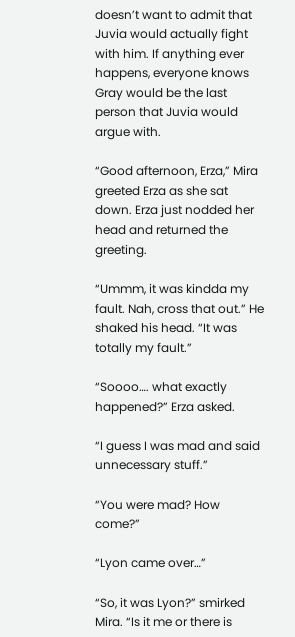doesn’t want to admit that Juvia would actually fight with him. If anything ever happens, everyone knows Gray would be the last person that Juvia would argue with.

“Good afternoon, Erza,” Mira greeted Erza as she sat down. Erza just nodded her head and returned the greeting.

“Ummm, it was kindda my fault. Nah, cross that out.” He shaked his head. “It was totally my fault.”

“Soooo…. what exactly happened?” Erza asked.

“I guess I was mad and said unnecessary stuff.”

“You were mad? How come?”

“Lyon came over…”

“So, it was Lyon?” smirked Mira. “Is it me or there is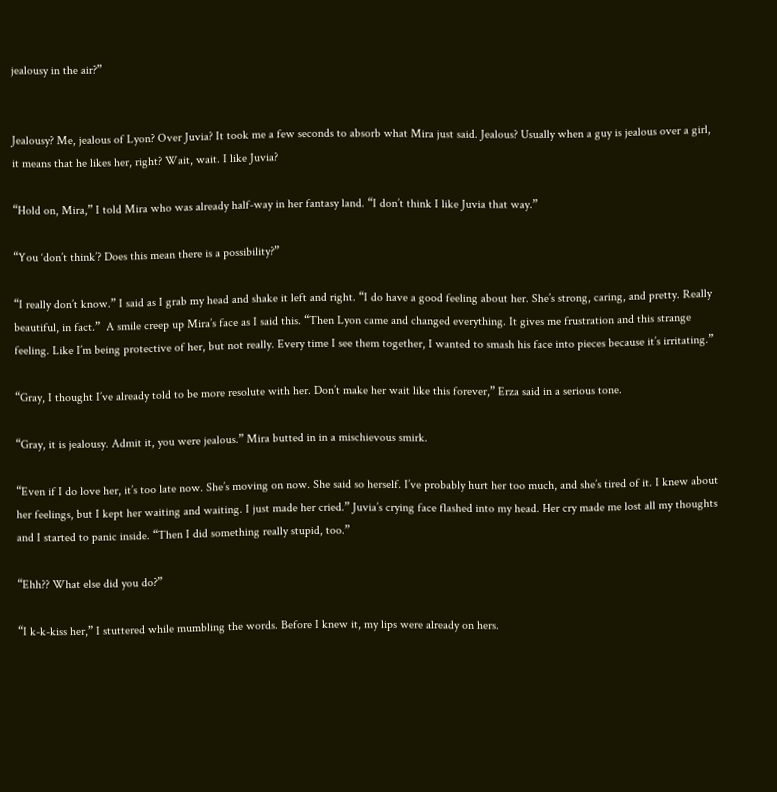jealousy in the air?”


Jealousy? Me, jealous of Lyon? Over Juvia? It took me a few seconds to absorb what Mira just said. Jealous? Usually when a guy is jealous over a girl, it means that he likes her, right? Wait, wait. I like Juvia?

“Hold on, Mira,” I told Mira who was already half-way in her fantasy land. “I don’t think I like Juvia that way.”

“You ‘don’t think’? Does this mean there is a possibility?”

“I really don’t know.” I said as I grab my head and shake it left and right. “I do have a good feeling about her. She’s strong, caring, and pretty. Really beautiful, in fact.”  A smile creep up Mira’s face as I said this. “Then Lyon came and changed everything. It gives me frustration and this strange feeling. Like I’m being protective of her, but not really. Every time I see them together, I wanted to smash his face into pieces because it’s irritating.”

“Gray, I thought I’ve already told to be more resolute with her. Don’t make her wait like this forever,” Erza said in a serious tone.

“Gray, it is jealousy. Admit it, you were jealous.” Mira butted in in a mischievous smirk.

“Even if I do love her, it’s too late now. She’s moving on now. She said so herself. I’ve probably hurt her too much, and she’s tired of it. I knew about her feelings, but I kept her waiting and waiting. I just made her cried.” Juvia’s crying face flashed into my head. Her cry made me lost all my thoughts and I started to panic inside. “Then I did something really stupid, too.”

“Ehh?? What else did you do?”

“I k-k-kiss her,” I stuttered while mumbling the words. Before I knew it, my lips were already on hers.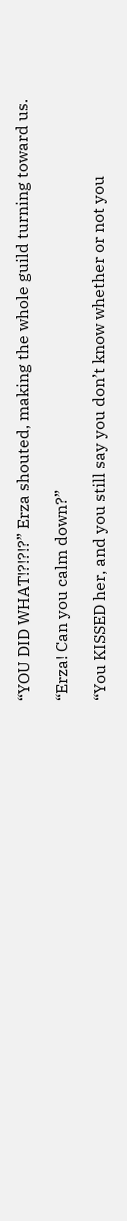“YOU DID WHAT!?!?!?” Erza shouted, making the whole guild turning toward us.

“Erza! Can you calm down?”

“You KISSED her, and you still say you don’t know whether or not you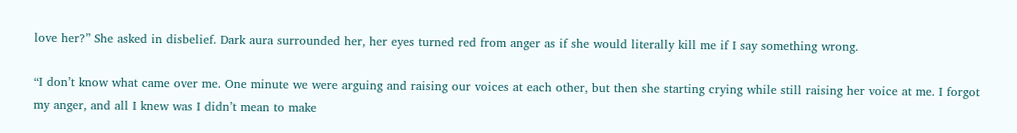love her?” She asked in disbelief. Dark aura surrounded her, her eyes turned red from anger as if she would literally kill me if I say something wrong.

“I don’t know what came over me. One minute we were arguing and raising our voices at each other, but then she starting crying while still raising her voice at me. I forgot my anger, and all I knew was I didn’t mean to make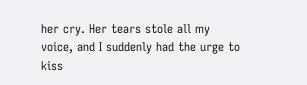her cry. Her tears stole all my voice, and I suddenly had the urge to kiss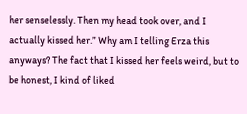her senselessly. Then my head took over, and I actually kissed her.” Why am I telling Erza this anyways? The fact that I kissed her feels weird, but to be honest, I kind of liked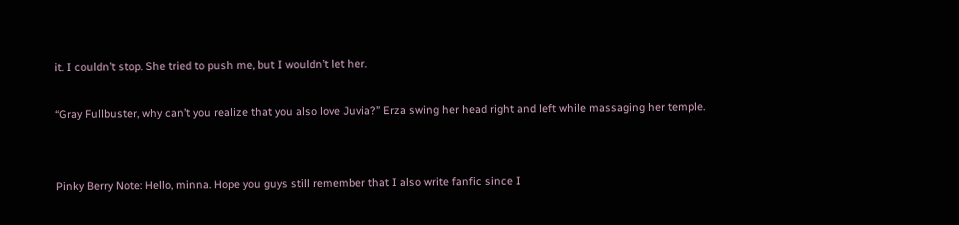it. I couldn’t stop. She tried to push me, but I wouldn’t let her.

“Gray Fullbuster, why can’t you realize that you also love Juvia?” Erza swing her head right and left while massaging her temple.


Pinky Berry Note: Hello, minna. Hope you guys still remember that I also write fanfic since I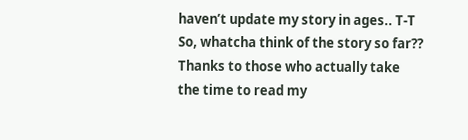haven’t update my story in ages.. T-T So, whatcha think of the story so far?? Thanks to those who actually take the time to read my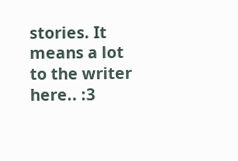stories. It means a lot to the writer here.. :3